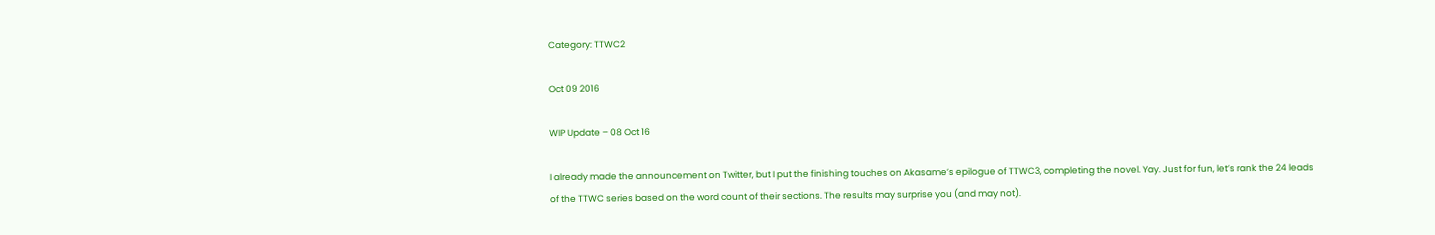Category: TTWC2

Oct 09 2016

WIP Update – 08 Oct 16

I already made the announcement on Twitter, but I put the finishing touches on Akasame’s epilogue of TTWC3, completing the novel. Yay. Just for fun, let’s rank the 24 leads of the TTWC series based on the word count of their sections. The results may surprise you (and may not).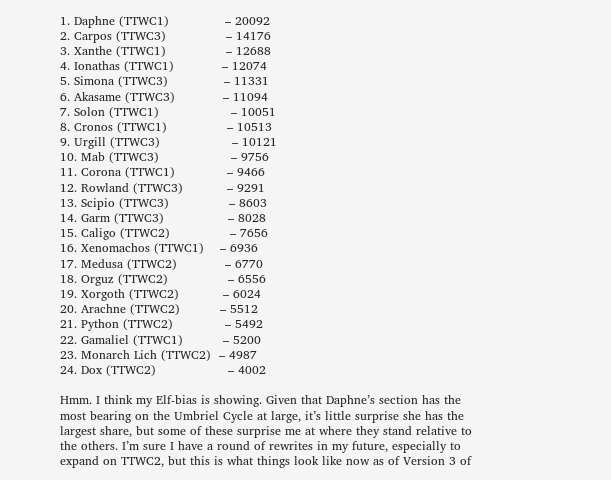1. Daphne (TTWC1)              – 20092
2. Carpos (TTWC3)               – 14176
3. Xanthe (TTWC1)               – 12688
4. Ionathas (TTWC1)            – 12074
5. Simona (TTWC3)              – 11331
6. Akasame (TTWC3)            – 11094
7. Solon (TTWC1)                  – 10051
8. Cronos (TTWC1)               – 10513
9. Urgill (TTWC3)                  – 10121
10. Mab (TTWC3)                  – 9756
11. Corona (TTWC1)             – 9466
12. Rowland (TTWC3)           – 9291
13. Scipio (TTWC3)               – 8603
14. Garm (TTWC3)                – 8028
15. Caligo (TTWC2)               – 7656
16. Xenomachos (TTWC1)    – 6936
17. Medusa (TTWC2)            – 6770
18. Orguz (TTWC2)               – 6556
19. Xorgoth (TTWC2)           – 6024
20. Arachne (TTWC2)          – 5512
21. Python (TTWC2)             – 5492
22. Gamaliel (TTWC1)          – 5200
23. Monarch Lich (TTWC2)  – 4987
24. Dox (TTWC2)                  – 4002

Hmm. I think my Elf-bias is showing. Given that Daphne’s section has the most bearing on the Umbriel Cycle at large, it’s little surprise she has the largest share, but some of these surprise me at where they stand relative to the others. I’m sure I have a round of rewrites in my future, especially to expand on TTWC2, but this is what things look like now as of Version 3 of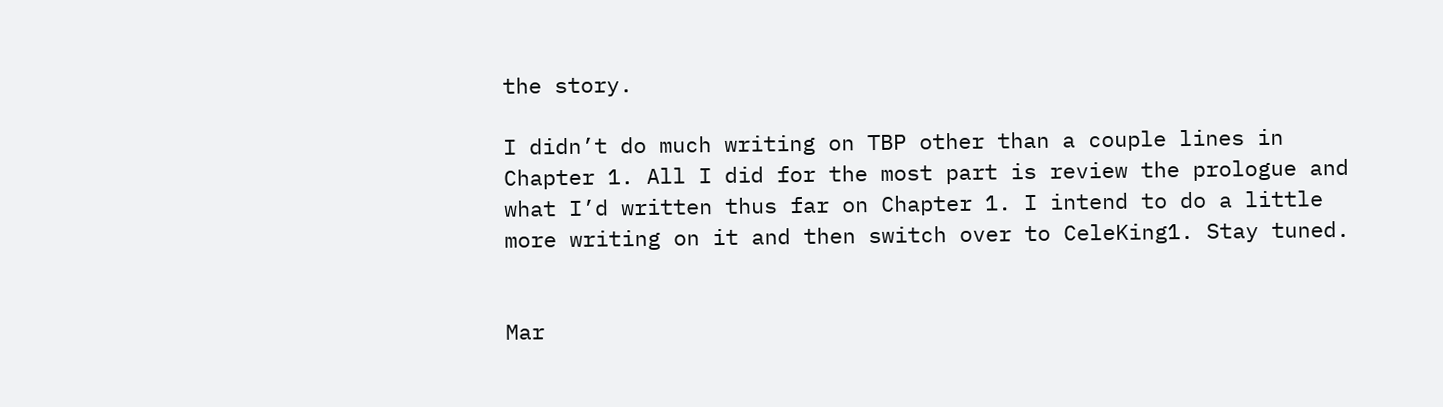the story.

I didn’t do much writing on TBP other than a couple lines in Chapter 1. All I did for the most part is review the prologue and what I’d written thus far on Chapter 1. I intend to do a little more writing on it and then switch over to CeleKing1. Stay tuned.


Mar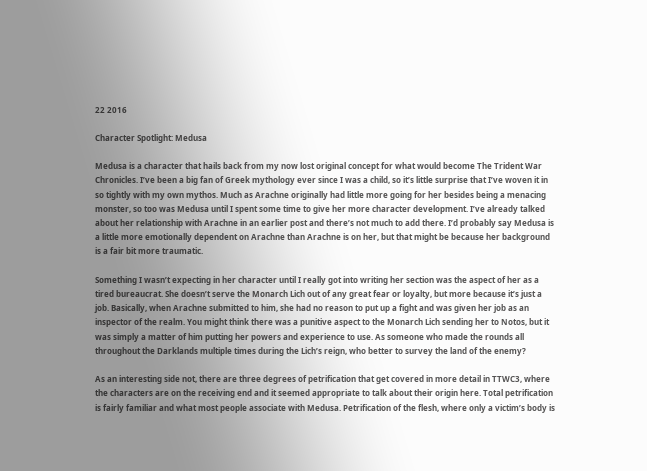22 2016

Character Spotlight: Medusa

Medusa is a character that hails back from my now lost original concept for what would become The Trident War Chronicles. I’ve been a big fan of Greek mythology ever since I was a child, so it’s little surprise that I’ve woven it in so tightly with my own mythos. Much as Arachne originally had little more going for her besides being a menacing monster, so too was Medusa until I spent some time to give her more character development. I’ve already talked about her relationship with Arachne in an earlier post and there’s not much to add there. I’d probably say Medusa is a little more emotionally dependent on Arachne than Arachne is on her, but that might be because her background is a fair bit more traumatic.

Something I wasn’t expecting in her character until I really got into writing her section was the aspect of her as a tired bureaucrat. She doesn’t serve the Monarch Lich out of any great fear or loyalty, but more because it’s just a job. Basically, when Arachne submitted to him, she had no reason to put up a fight and was given her job as an inspector of the realm. You might think there was a punitive aspect to the Monarch Lich sending her to Notos, but it was simply a matter of him putting her powers and experience to use. As someone who made the rounds all throughout the Darklands multiple times during the Lich’s reign, who better to survey the land of the enemy?

As an interesting side not, there are three degrees of petrification that get covered in more detail in TTWC3, where the characters are on the receiving end and it seemed appropriate to talk about their origin here. Total petrification is fairly familiar and what most people associate with Medusa. Petrification of the flesh, where only a victim’s body is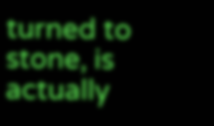turned to stone, is actually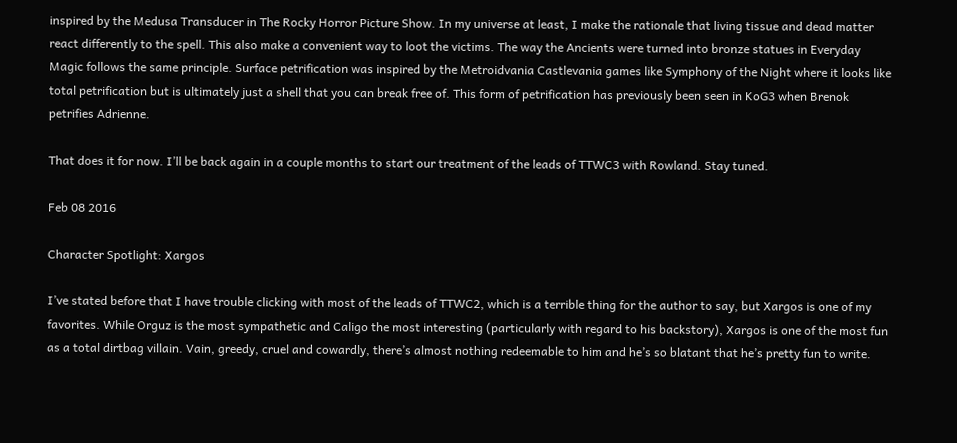inspired by the Medusa Transducer in The Rocky Horror Picture Show. In my universe at least, I make the rationale that living tissue and dead matter react differently to the spell. This also make a convenient way to loot the victims. The way the Ancients were turned into bronze statues in Everyday Magic follows the same principle. Surface petrification was inspired by the Metroidvania Castlevania games like Symphony of the Night where it looks like total petrification but is ultimately just a shell that you can break free of. This form of petrification has previously been seen in KoG3 when Brenok petrifies Adrienne.

That does it for now. I’ll be back again in a couple months to start our treatment of the leads of TTWC3 with Rowland. Stay tuned.

Feb 08 2016

Character Spotlight: Xargos

I’ve stated before that I have trouble clicking with most of the leads of TTWC2, which is a terrible thing for the author to say, but Xargos is one of my favorites. While Orguz is the most sympathetic and Caligo the most interesting (particularly with regard to his backstory), Xargos is one of the most fun as a total dirtbag villain. Vain, greedy, cruel and cowardly, there’s almost nothing redeemable to him and he’s so blatant that he’s pretty fun to write.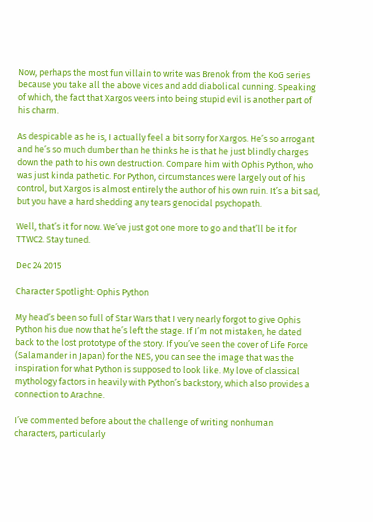Now, perhaps the most fun villain to write was Brenok from the KoG series because you take all the above vices and add diabolical cunning. Speaking of which, the fact that Xargos veers into being stupid evil is another part of his charm.

As despicable as he is, I actually feel a bit sorry for Xargos. He’s so arrogant and he’s so much dumber than he thinks he is that he just blindly charges down the path to his own destruction. Compare him with Ophis Python, who was just kinda pathetic. For Python, circumstances were largely out of his control, but Xargos is almost entirely the author of his own ruin. It’s a bit sad, but you have a hard shedding any tears genocidal psychopath.

Well, that’s it for now. We’ve just got one more to go and that’ll be it for TTWC2. Stay tuned.

Dec 24 2015

Character Spotlight: Ophis Python

My head’s been so full of Star Wars that I very nearly forgot to give Ophis Python his due now that he’s left the stage. If I’m not mistaken, he dated back to the lost prototype of the story. If you’ve seen the cover of Life Force (Salamander in Japan) for the NES, you can see the image that was the inspiration for what Python is supposed to look like. My love of classical mythology factors in heavily with Python’s backstory, which also provides a connection to Arachne.

I’ve commented before about the challenge of writing nonhuman characters, particularly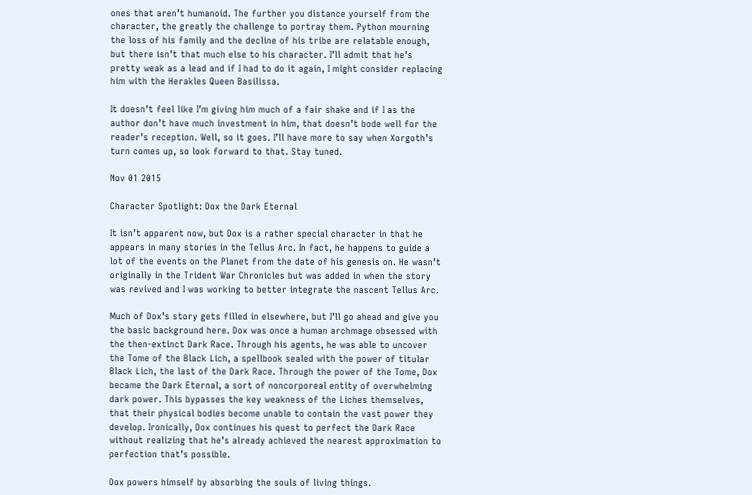ones that aren’t humanoid. The further you distance yourself from the character, the greatly the challenge to portray them. Python mourning the loss of his family and the decline of his tribe are relatable enough, but there isn’t that much else to his character. I’ll admit that he’s pretty weak as a lead and if I had to do it again, I might consider replacing him with the Herakles Queen Basilissa.

It doesn’t feel like I’m giving him much of a fair shake and if I as the author don’t have much investment in him, that doesn’t bode well for the reader’s reception. Well, so it goes. I’ll have more to say when Xorgoth’s turn comes up, so look forward to that. Stay tuned.

Nov 01 2015

Character Spotlight: Dox the Dark Eternal

It isn’t apparent now, but Dox is a rather special character in that he appears in many stories in the Tellus Arc. In fact, he happens to guide a lot of the events on the Planet from the date of his genesis on. He wasn’t originally in the Trident War Chronicles but was added in when the story was revived and I was working to better integrate the nascent Tellus Arc.

Much of Dox’s story gets filled in elsewhere, but I’ll go ahead and give you the basic background here. Dox was once a human archmage obsessed with the then-extinct Dark Race. Through his agents, he was able to uncover the Tome of the Black Lich, a spellbook sealed with the power of titular Black Lich, the last of the Dark Race. Through the power of the Tome, Dox became the Dark Eternal, a sort of noncorporeal entity of overwhelming dark power. This bypasses the key weakness of the Liches themselves, that their physical bodies become unable to contain the vast power they develop. Ironically, Dox continues his quest to perfect the Dark Race without realizing that he’s already achieved the nearest approximation to perfection that’s possible.

Dox powers himself by absorbing the souls of living things.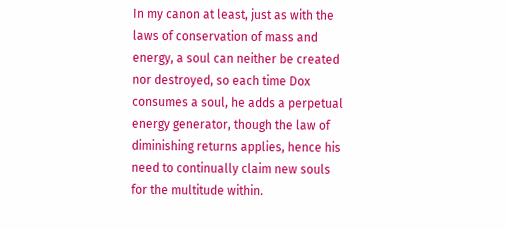In my canon at least, just as with the laws of conservation of mass and energy, a soul can neither be created nor destroyed, so each time Dox consumes a soul, he adds a perpetual energy generator, though the law of diminishing returns applies, hence his need to continually claim new souls for the multitude within.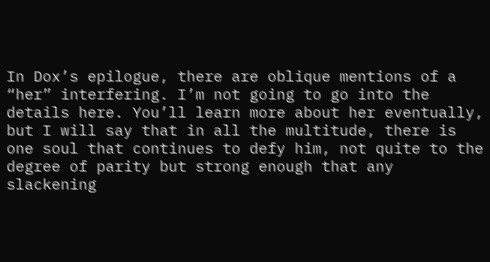In Dox’s epilogue, there are oblique mentions of a “her” interfering. I’m not going to go into the details here. You’ll learn more about her eventually, but I will say that in all the multitude, there is one soul that continues to defy him, not quite to the degree of parity but strong enough that any slackening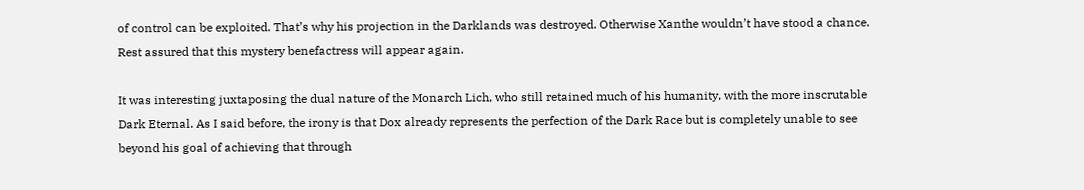of control can be exploited. That’s why his projection in the Darklands was destroyed. Otherwise Xanthe wouldn’t have stood a chance. Rest assured that this mystery benefactress will appear again.

It was interesting juxtaposing the dual nature of the Monarch Lich, who still retained much of his humanity, with the more inscrutable Dark Eternal. As I said before, the irony is that Dox already represents the perfection of the Dark Race but is completely unable to see beyond his goal of achieving that through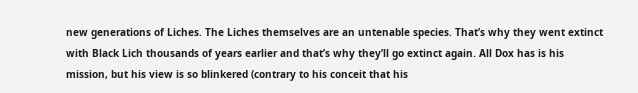new generations of Liches. The Liches themselves are an untenable species. That’s why they went extinct with Black Lich thousands of years earlier and that’s why they’ll go extinct again. All Dox has is his mission, but his view is so blinkered (contrary to his conceit that his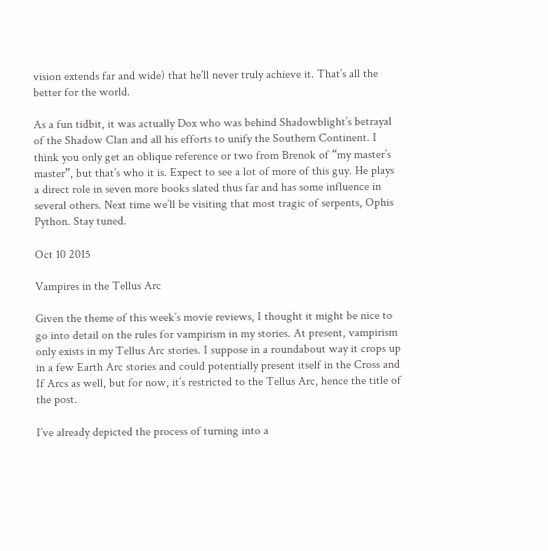vision extends far and wide) that he’ll never truly achieve it. That’s all the better for the world.

As a fun tidbit, it was actually Dox who was behind Shadowblight’s betrayal of the Shadow Clan and all his efforts to unify the Southern Continent. I think you only get an oblique reference or two from Brenok of “my master’s master”, but that’s who it is. Expect to see a lot of more of this guy. He plays a direct role in seven more books slated thus far and has some influence in several others. Next time we’ll be visiting that most tragic of serpents, Ophis Python. Stay tuned.

Oct 10 2015

Vampires in the Tellus Arc

Given the theme of this week’s movie reviews, I thought it might be nice to go into detail on the rules for vampirism in my stories. At present, vampirism only exists in my Tellus Arc stories. I suppose in a roundabout way it crops up in a few Earth Arc stories and could potentially present itself in the Cross and If Arcs as well, but for now, it’s restricted to the Tellus Arc, hence the title of the post.

I’ve already depicted the process of turning into a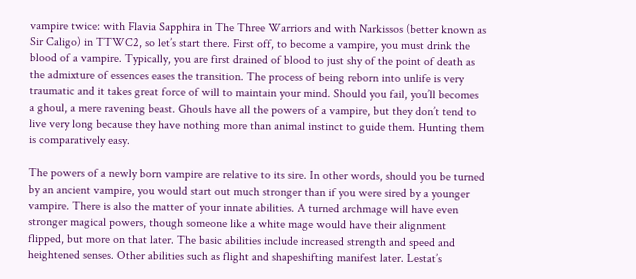vampire twice: with Flavia Sapphira in The Three Warriors and with Narkissos (better known as Sir Caligo) in TTWC2, so let’s start there. First off, to become a vampire, you must drink the blood of a vampire. Typically, you are first drained of blood to just shy of the point of death as the admixture of essences eases the transition. The process of being reborn into unlife is very traumatic and it takes great force of will to maintain your mind. Should you fail, you’ll becomes a ghoul, a mere ravening beast. Ghouls have all the powers of a vampire, but they don’t tend to live very long because they have nothing more than animal instinct to guide them. Hunting them is comparatively easy.

The powers of a newly born vampire are relative to its sire. In other words, should you be turned by an ancient vampire, you would start out much stronger than if you were sired by a younger vampire. There is also the matter of your innate abilities. A turned archmage will have even stronger magical powers, though someone like a white mage would have their alignment flipped, but more on that later. The basic abilities include increased strength and speed and heightened senses. Other abilities such as flight and shapeshifting manifest later. Lestat’s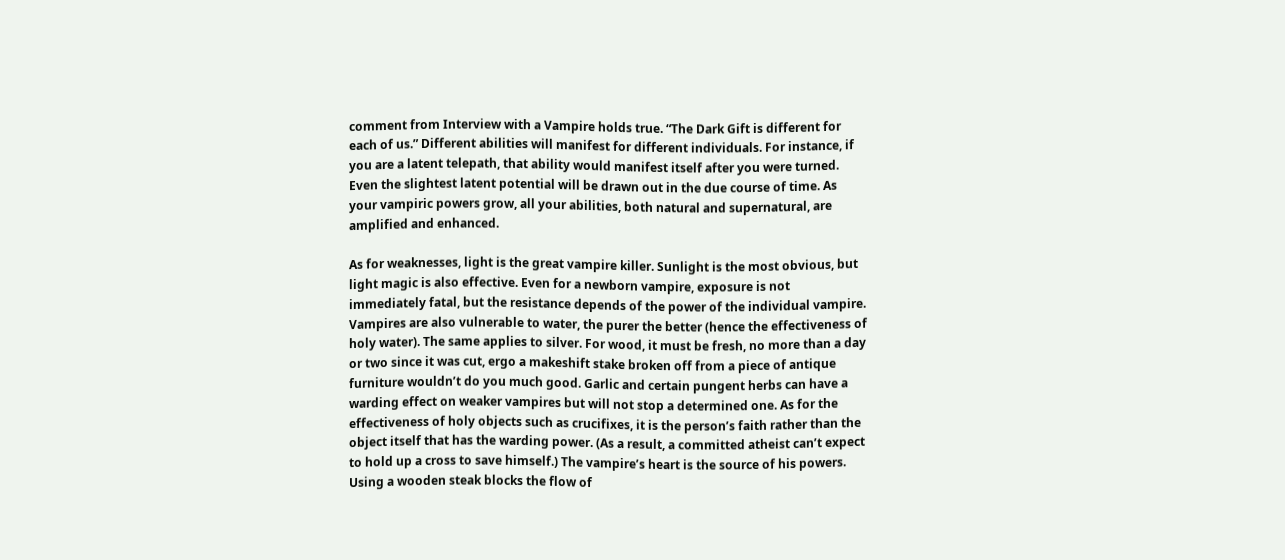comment from Interview with a Vampire holds true. “The Dark Gift is different for each of us.” Different abilities will manifest for different individuals. For instance, if you are a latent telepath, that ability would manifest itself after you were turned. Even the slightest latent potential will be drawn out in the due course of time. As your vampiric powers grow, all your abilities, both natural and supernatural, are amplified and enhanced.

As for weaknesses, light is the great vampire killer. Sunlight is the most obvious, but light magic is also effective. Even for a newborn vampire, exposure is not immediately fatal, but the resistance depends of the power of the individual vampire. Vampires are also vulnerable to water, the purer the better (hence the effectiveness of holy water). The same applies to silver. For wood, it must be fresh, no more than a day or two since it was cut, ergo a makeshift stake broken off from a piece of antique furniture wouldn’t do you much good. Garlic and certain pungent herbs can have a warding effect on weaker vampires but will not stop a determined one. As for the effectiveness of holy objects such as crucifixes, it is the person’s faith rather than the object itself that has the warding power. (As a result, a committed atheist can’t expect to hold up a cross to save himself.) The vampire’s heart is the source of his powers. Using a wooden steak blocks the flow of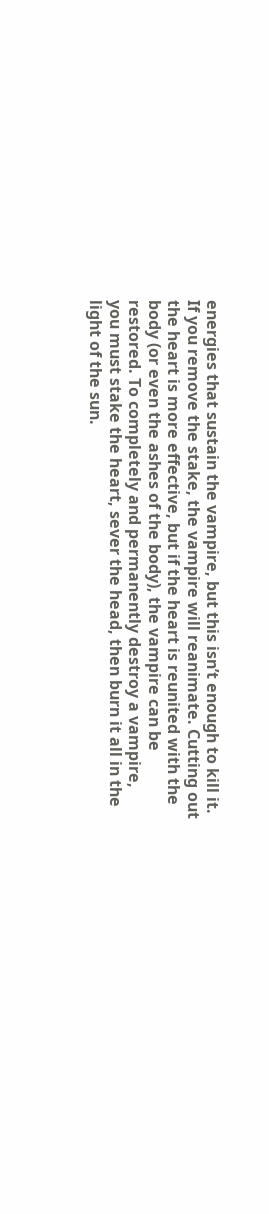energies that sustain the vampire, but this isn’t enough to kill it. If you remove the stake, the vampire will reanimate. Cutting out the heart is more effective, but if the heart is reunited with the body (or even the ashes of the body), the vampire can be restored. To completely and permanently destroy a vampire, you must stake the heart, sever the head, then burn it all in the light of the sun.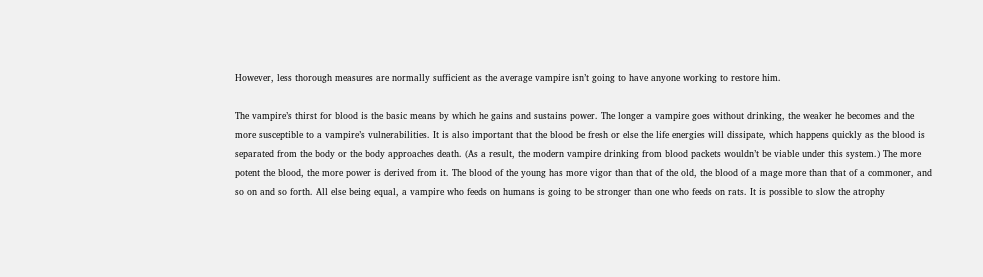However, less thorough measures are normally sufficient as the average vampire isn’t going to have anyone working to restore him.

The vampire’s thirst for blood is the basic means by which he gains and sustains power. The longer a vampire goes without drinking, the weaker he becomes and the more susceptible to a vampire’s vulnerabilities. It is also important that the blood be fresh or else the life energies will dissipate, which happens quickly as the blood is separated from the body or the body approaches death. (As a result, the modern vampire drinking from blood packets wouldn’t be viable under this system.) The more potent the blood, the more power is derived from it. The blood of the young has more vigor than that of the old, the blood of a mage more than that of a commoner, and so on and so forth. All else being equal, a vampire who feeds on humans is going to be stronger than one who feeds on rats. It is possible to slow the atrophy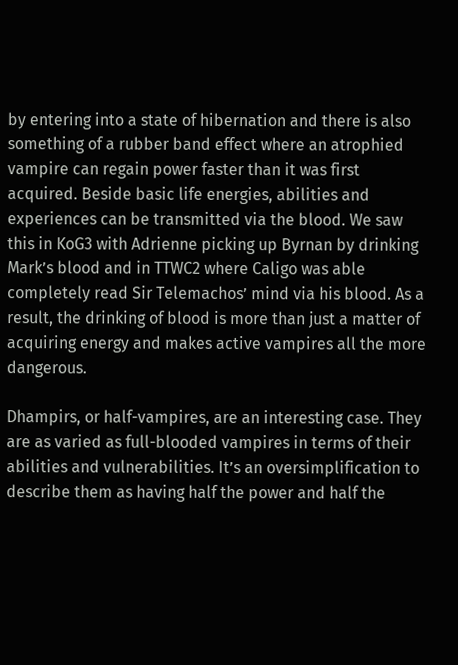by entering into a state of hibernation and there is also something of a rubber band effect where an atrophied vampire can regain power faster than it was first acquired. Beside basic life energies, abilities and experiences can be transmitted via the blood. We saw this in KoG3 with Adrienne picking up Byrnan by drinking Mark’s blood and in TTWC2 where Caligo was able completely read Sir Telemachos’ mind via his blood. As a result, the drinking of blood is more than just a matter of acquiring energy and makes active vampires all the more dangerous.

Dhampirs, or half-vampires, are an interesting case. They are as varied as full-blooded vampires in terms of their abilities and vulnerabilities. It’s an oversimplification to describe them as having half the power and half the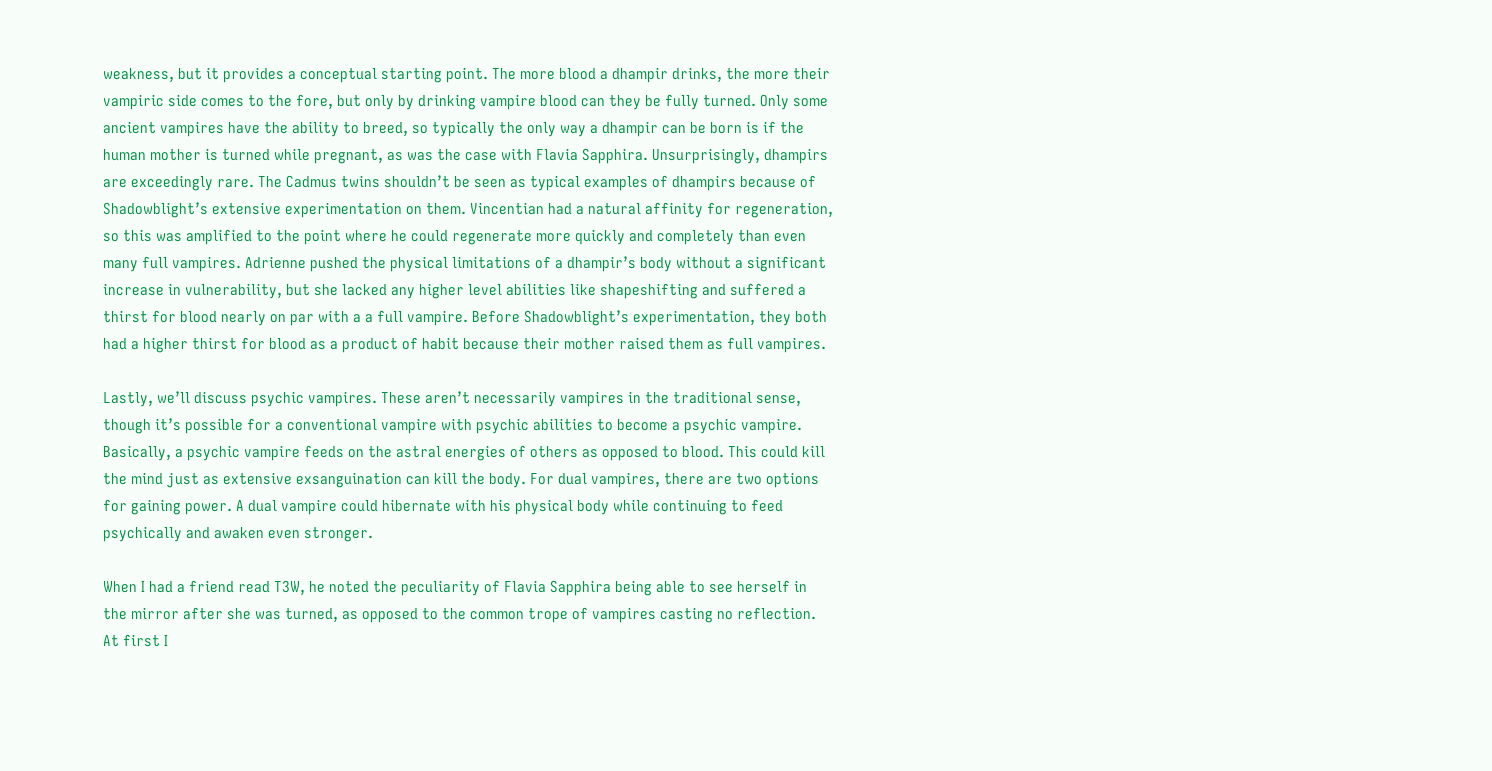weakness, but it provides a conceptual starting point. The more blood a dhampir drinks, the more their vampiric side comes to the fore, but only by drinking vampire blood can they be fully turned. Only some ancient vampires have the ability to breed, so typically the only way a dhampir can be born is if the human mother is turned while pregnant, as was the case with Flavia Sapphira. Unsurprisingly, dhampirs are exceedingly rare. The Cadmus twins shouldn’t be seen as typical examples of dhampirs because of Shadowblight’s extensive experimentation on them. Vincentian had a natural affinity for regeneration, so this was amplified to the point where he could regenerate more quickly and completely than even many full vampires. Adrienne pushed the physical limitations of a dhampir’s body without a significant increase in vulnerability, but she lacked any higher level abilities like shapeshifting and suffered a thirst for blood nearly on par with a a full vampire. Before Shadowblight’s experimentation, they both had a higher thirst for blood as a product of habit because their mother raised them as full vampires.

Lastly, we’ll discuss psychic vampires. These aren’t necessarily vampires in the traditional sense, though it’s possible for a conventional vampire with psychic abilities to become a psychic vampire. Basically, a psychic vampire feeds on the astral energies of others as opposed to blood. This could kill the mind just as extensive exsanguination can kill the body. For dual vampires, there are two options for gaining power. A dual vampire could hibernate with his physical body while continuing to feed psychically and awaken even stronger.

When I had a friend read T3W, he noted the peculiarity of Flavia Sapphira being able to see herself in the mirror after she was turned, as opposed to the common trope of vampires casting no reflection. At first I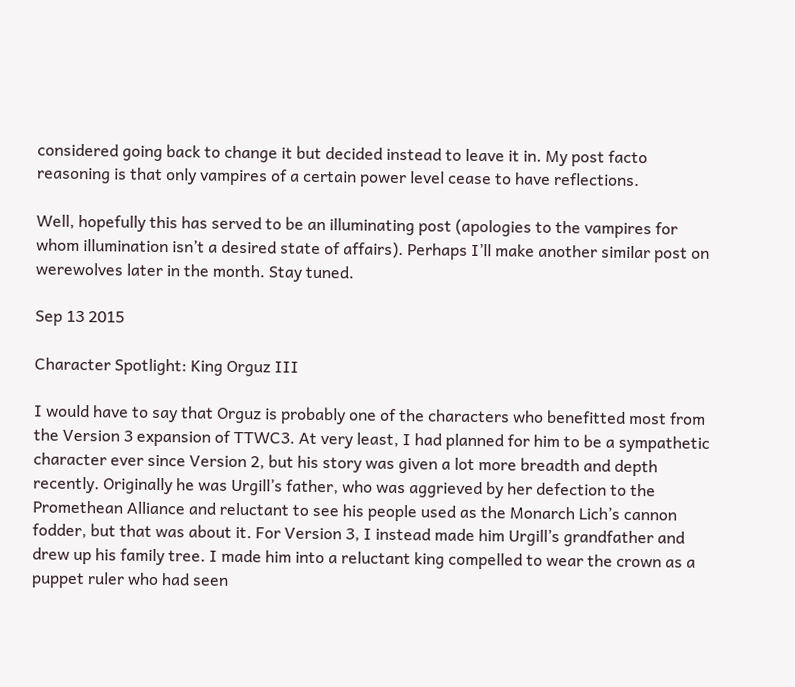considered going back to change it but decided instead to leave it in. My post facto reasoning is that only vampires of a certain power level cease to have reflections.

Well, hopefully this has served to be an illuminating post (apologies to the vampires for whom illumination isn’t a desired state of affairs). Perhaps I’ll make another similar post on werewolves later in the month. Stay tuned.

Sep 13 2015

Character Spotlight: King Orguz III

I would have to say that Orguz is probably one of the characters who benefitted most from the Version 3 expansion of TTWC3. At very least, I had planned for him to be a sympathetic character ever since Version 2, but his story was given a lot more breadth and depth recently. Originally he was Urgill’s father, who was aggrieved by her defection to the Promethean Alliance and reluctant to see his people used as the Monarch Lich’s cannon fodder, but that was about it. For Version 3, I instead made him Urgill’s grandfather and drew up his family tree. I made him into a reluctant king compelled to wear the crown as a puppet ruler who had seen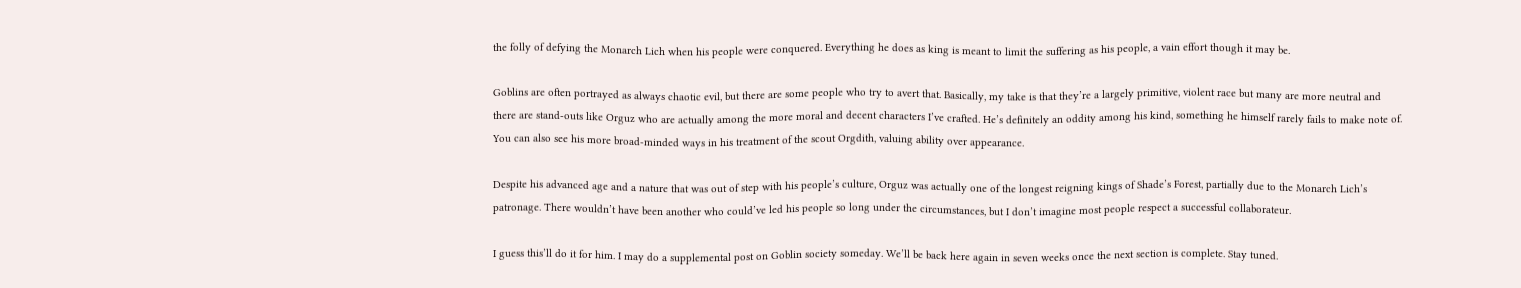the folly of defying the Monarch Lich when his people were conquered. Everything he does as king is meant to limit the suffering as his people, a vain effort though it may be.

Goblins are often portrayed as always chaotic evil, but there are some people who try to avert that. Basically, my take is that they’re a largely primitive, violent race but many are more neutral and there are stand-outs like Orguz who are actually among the more moral and decent characters I’ve crafted. He’s definitely an oddity among his kind, something he himself rarely fails to make note of. You can also see his more broad-minded ways in his treatment of the scout Orgdith, valuing ability over appearance.

Despite his advanced age and a nature that was out of step with his people’s culture, Orguz was actually one of the longest reigning kings of Shade’s Forest, partially due to the Monarch Lich’s patronage. There wouldn’t have been another who could’ve led his people so long under the circumstances, but I don’t imagine most people respect a successful collaborateur.

I guess this’ll do it for him. I may do a supplemental post on Goblin society someday. We’ll be back here again in seven weeks once the next section is complete. Stay tuned.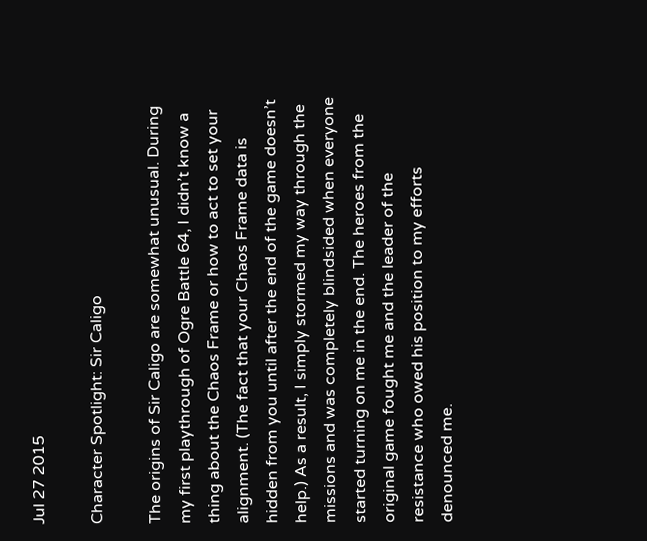Jul 27 2015

Character Spotlight: Sir Caligo

The origins of Sir Caligo are somewhat unusual. During my first playthrough of Ogre Battle 64, I didn’t know a thing about the Chaos Frame or how to act to set your alignment. (The fact that your Chaos Frame data is hidden from you until after the end of the game doesn’t help.) As a result, I simply stormed my way through the missions and was completely blindsided when everyone started turning on me in the end. The heroes from the original game fought me and the leader of the resistance who owed his position to my efforts denounced me.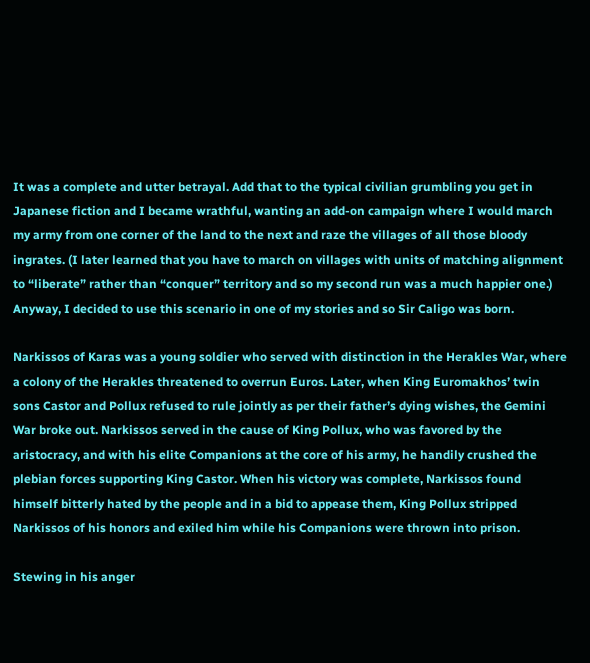It was a complete and utter betrayal. Add that to the typical civilian grumbling you get in Japanese fiction and I became wrathful, wanting an add-on campaign where I would march my army from one corner of the land to the next and raze the villages of all those bloody ingrates. (I later learned that you have to march on villages with units of matching alignment to “liberate” rather than “conquer” territory and so my second run was a much happier one.) Anyway, I decided to use this scenario in one of my stories and so Sir Caligo was born.

Narkissos of Karas was a young soldier who served with distinction in the Herakles War, where a colony of the Herakles threatened to overrun Euros. Later, when King Euromakhos’ twin sons Castor and Pollux refused to rule jointly as per their father’s dying wishes, the Gemini War broke out. Narkissos served in the cause of King Pollux, who was favored by the aristocracy, and with his elite Companions at the core of his army, he handily crushed the plebian forces supporting King Castor. When his victory was complete, Narkissos found himself bitterly hated by the people and in a bid to appease them, King Pollux stripped Narkissos of his honors and exiled him while his Companions were thrown into prison.

Stewing in his anger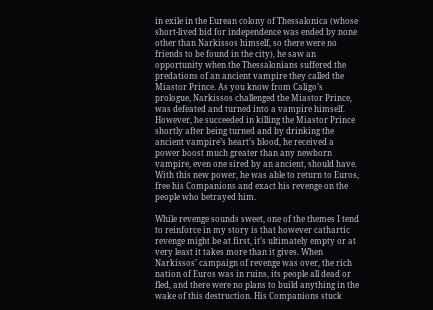in exile in the Eurean colony of Thessalonica (whose short-lived bid for independence was ended by none other than Narkissos himself, so there were no friends to be found in the city), he saw an opportunity when the Thessalonians suffered the predations of an ancient vampire they called the Miastor Prince. As you know from Caligo’s prologue, Narkissos challenged the Miastor Prince, was defeated and turned into a vampire himself. However, he succeeded in killing the Miastor Prince shortly after being turned and by drinking the ancient vampire’s heart’s blood, he received a power boost much greater than any newborn vampire, even one sired by an ancient, should have. With this new power, he was able to return to Euros, free his Companions and exact his revenge on the people who betrayed him.

While revenge sounds sweet, one of the themes I tend to reinforce in my story is that however cathartic revenge might be at first, it’s ultimately empty or at very least it takes more than it gives. When Narkissos’ campaign of revenge was over, the rich nation of Euros was in ruins, its people all dead or fled, and there were no plans to build anything in the wake of this destruction. His Companions stuck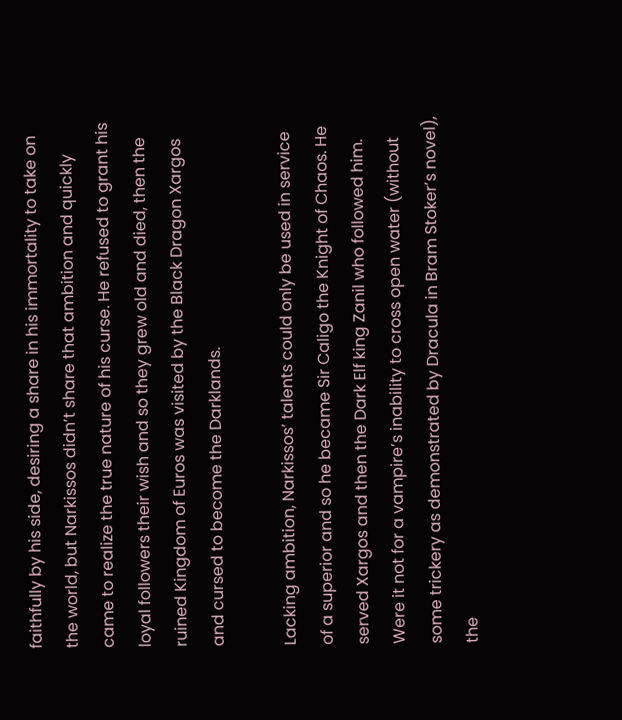faithfully by his side, desiring a share in his immortality to take on the world, but Narkissos didn’t share that ambition and quickly came to realize the true nature of his curse. He refused to grant his loyal followers their wish and so they grew old and died, then the ruined Kingdom of Euros was visited by the Black Dragon Xargos and cursed to become the Darklands.

Lacking ambition, Narkissos’ talents could only be used in service of a superior and so he became Sir Caligo the Knight of Chaos. He served Xargos and then the Dark Elf king Zanil who followed him. Were it not for a vampire’s inability to cross open water (without some trickery as demonstrated by Dracula in Bram Stoker’s novel), the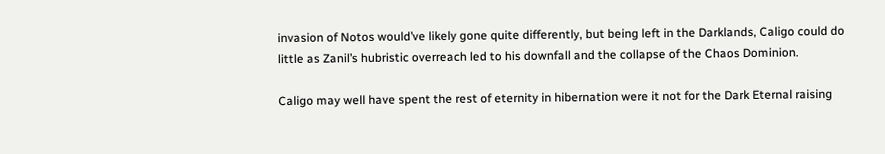invasion of Notos would’ve likely gone quite differently, but being left in the Darklands, Caligo could do little as Zanil’s hubristic overreach led to his downfall and the collapse of the Chaos Dominion.

Caligo may well have spent the rest of eternity in hibernation were it not for the Dark Eternal raising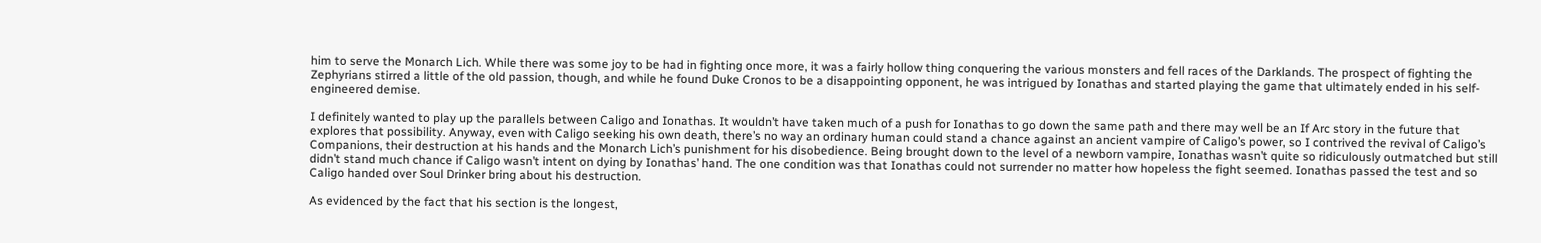him to serve the Monarch Lich. While there was some joy to be had in fighting once more, it was a fairly hollow thing conquering the various monsters and fell races of the Darklands. The prospect of fighting the Zephyrians stirred a little of the old passion, though, and while he found Duke Cronos to be a disappointing opponent, he was intrigued by Ionathas and started playing the game that ultimately ended in his self-engineered demise.

I definitely wanted to play up the parallels between Caligo and Ionathas. It wouldn’t have taken much of a push for Ionathas to go down the same path and there may well be an If Arc story in the future that explores that possibility. Anyway, even with Caligo seeking his own death, there’s no way an ordinary human could stand a chance against an ancient vampire of Caligo’s power, so I contrived the revival of Caligo’s Companions, their destruction at his hands and the Monarch Lich’s punishment for his disobedience. Being brought down to the level of a newborn vampire, Ionathas wasn’t quite so ridiculously outmatched but still didn’t stand much chance if Caligo wasn’t intent on dying by Ionathas’ hand. The one condition was that Ionathas could not surrender no matter how hopeless the fight seemed. Ionathas passed the test and so Caligo handed over Soul Drinker bring about his destruction.

As evidenced by the fact that his section is the longest,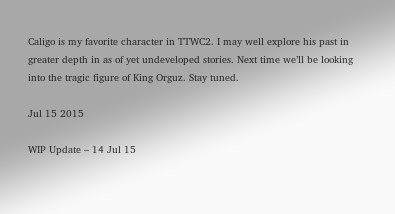Caligo is my favorite character in TTWC2. I may well explore his past in greater depth in as of yet undeveloped stories. Next time we’ll be looking into the tragic figure of King Orguz. Stay tuned.

Jul 15 2015

WIP Update – 14 Jul 15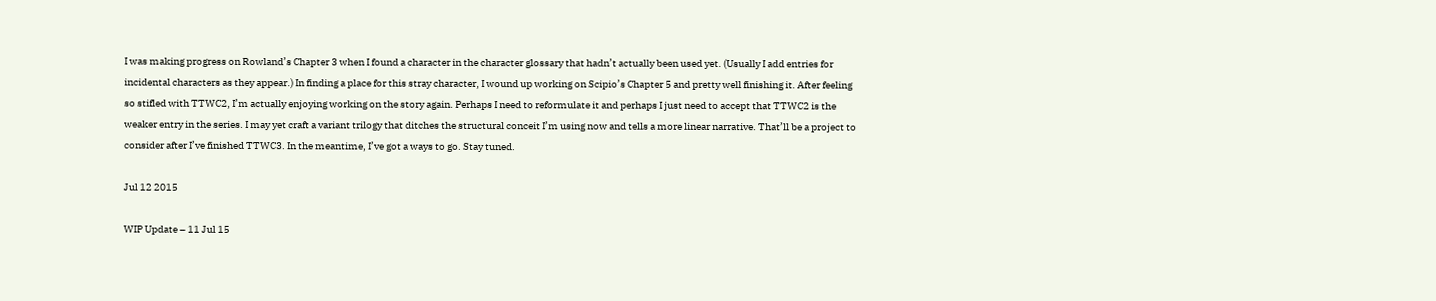I was making progress on Rowland’s Chapter 3 when I found a character in the character glossary that hadn’t actually been used yet. (Usually I add entries for incidental characters as they appear.) In finding a place for this stray character, I wound up working on Scipio’s Chapter 5 and pretty well finishing it. After feeling so stifled with TTWC2, I’m actually enjoying working on the story again. Perhaps I need to reformulate it and perhaps I just need to accept that TTWC2 is the weaker entry in the series. I may yet craft a variant trilogy that ditches the structural conceit I’m using now and tells a more linear narrative. That’ll be a project to consider after I’ve finished TTWC3. In the meantime, I’ve got a ways to go. Stay tuned.

Jul 12 2015

WIP Update – 11 Jul 15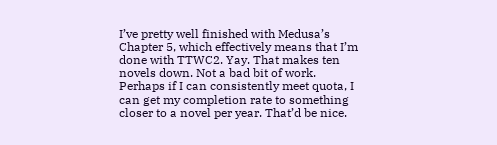I’ve pretty well finished with Medusa’s Chapter 5, which effectively means that I’m done with TTWC2. Yay. That makes ten novels down. Not a bad bit of work. Perhaps if I can consistently meet quota, I can get my completion rate to something closer to a novel per year. That’d be nice.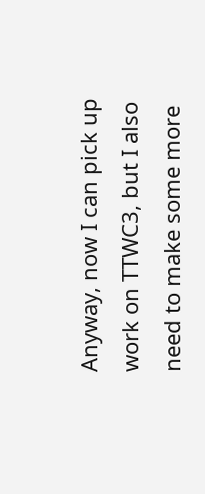Anyway, now I can pick up work on TTWC3, but I also need to make some more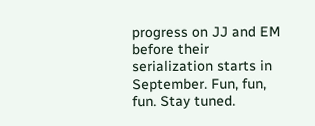progress on JJ and EM before their serialization starts in September. Fun, fun, fun. Stay tuned.